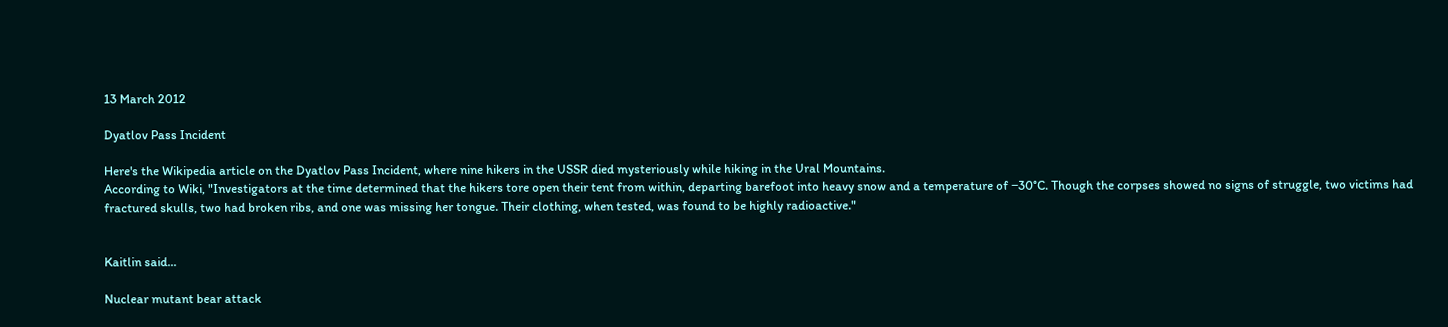13 March 2012

Dyatlov Pass Incident

Here's the Wikipedia article on the Dyatlov Pass Incident, where nine hikers in the USSR died mysteriously while hiking in the Ural Mountains.
According to Wiki, "Investigators at the time determined that the hikers tore open their tent from within, departing barefoot into heavy snow and a temperature of −30°C. Though the corpses showed no signs of struggle, two victims had fractured skulls, two had broken ribs, and one was missing her tongue. Their clothing, when tested, was found to be highly radioactive."


Kaitlin said...

Nuclear mutant bear attack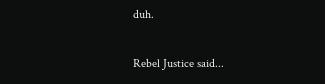duh.

Rebel Justice said...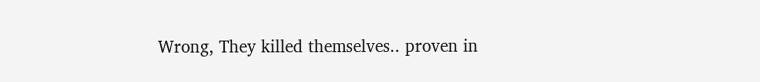Wrong, They killed themselves.. proven in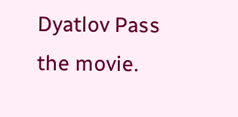Dyatlov Pass the movie.